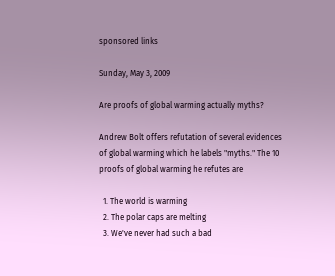sponsored links

Sunday, May 3, 2009

Are proofs of global warming actually myths?

Andrew Bolt offers refutation of several evidences of global warming which he labels "myths." The 10 proofs of global warming he refutes are

  1. The world is warming
  2. The polar caps are melting
  3. We've never had such a bad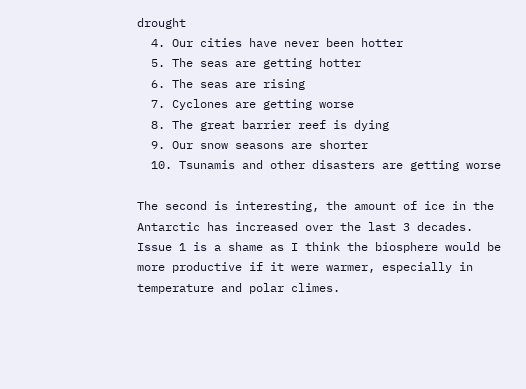drought
  4. Our cities have never been hotter
  5. The seas are getting hotter
  6. The seas are rising
  7. Cyclones are getting worse
  8. The great barrier reef is dying
  9. Our snow seasons are shorter
  10. Tsunamis and other disasters are getting worse

The second is interesting, the amount of ice in the Antarctic has increased over the last 3 decades. Issue 1 is a shame as I think the biosphere would be more productive if it were warmer, especially in temperature and polar climes.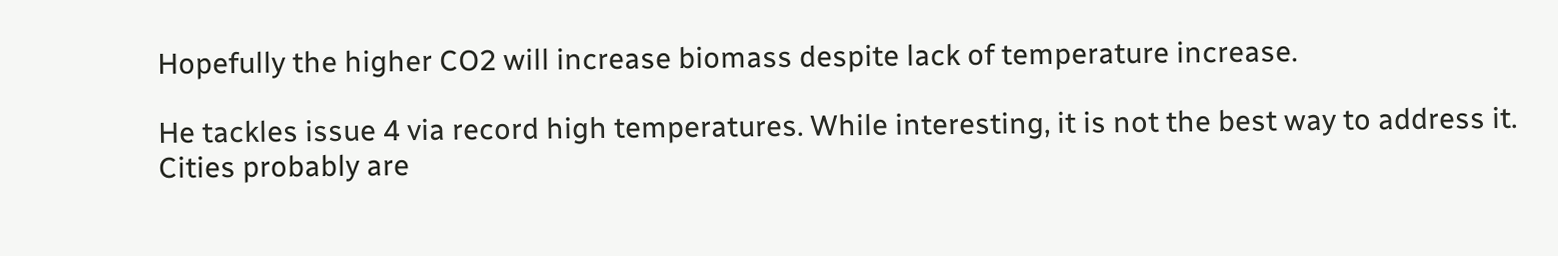Hopefully the higher CO2 will increase biomass despite lack of temperature increase.

He tackles issue 4 via record high temperatures. While interesting, it is not the best way to address it. Cities probably are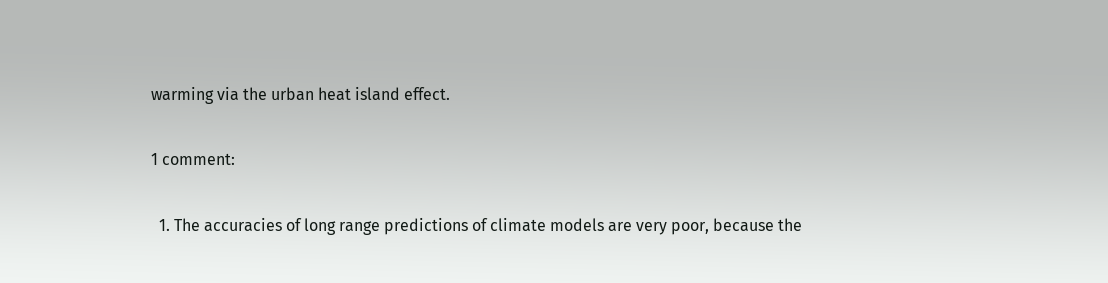warming via the urban heat island effect.

1 comment:

  1. The accuracies of long range predictions of climate models are very poor, because the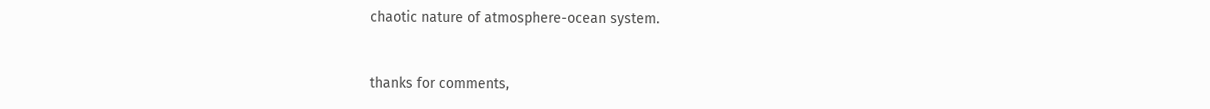chaotic nature of atmosphere-ocean system.


thanks for comments,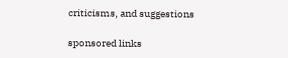criticisms, and suggestions

sponsored links